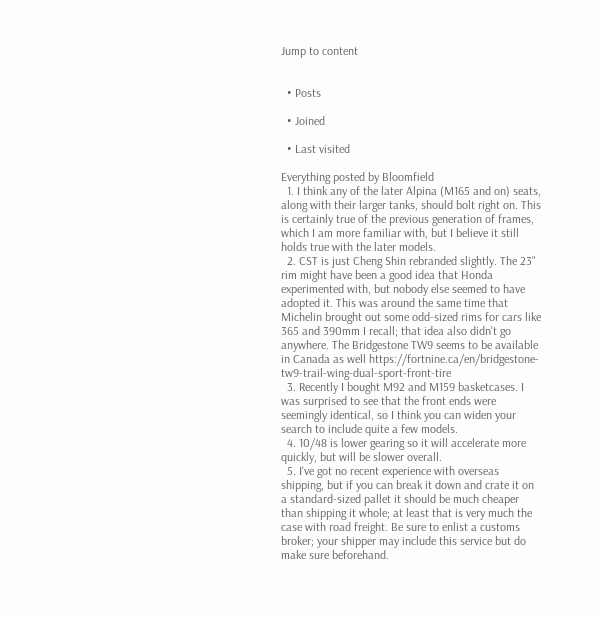Jump to content


  • Posts

  • Joined

  • Last visited

Everything posted by Bloomfield
  1. I think any of the later Alpina (M165 and on) seats, along with their larger tanks, should bolt right on. This is certainly true of the previous generation of frames, which I am more familiar with, but I believe it still holds true with the later models.
  2. CST is just Cheng Shin rebranded slightly. The 23" rim might have been a good idea that Honda experimented with, but nobody else seemed to have adopted it. This was around the same time that Michelin brought out some odd-sized rims for cars like 365 and 390mm I recall; that idea also didn't go anywhere. The Bridgestone TW9 seems to be available in Canada as well https://fortnine.ca/en/bridgestone-tw9-trail-wing-dual-sport-front-tire
  3. Recently I bought M92 and M159 basketcases. I was surprised to see that the front ends were seemingly identical, so I think you can widen your search to include quite a few models.
  4. 10/48 is lower gearing so it will accelerate more quickly, but will be slower overall.
  5. I've got no recent experience with overseas shipping, but if you can break it down and crate it on a standard-sized pallet it should be much cheaper than shipping it whole; at least that is very much the case with road freight. Be sure to enlist a customs broker; your shipper may include this service but do make sure beforehand.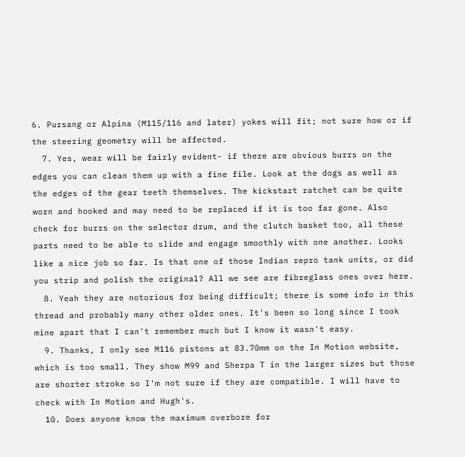6. Pursang or Alpina (M115/116 and later) yokes will fit; not sure how or if the steering geometry will be affected.
  7. Yes, wear will be fairly evident- if there are obvious burrs on the edges you can clean them up with a fine file. Look at the dogs as well as the edges of the gear teeth themselves. The kickstart ratchet can be quite worn and hooked and may need to be replaced if it is too far gone. Also check for burrs on the selector drum, and the clutch basket too, all these parts need to be able to slide and engage smoothly with one another. Looks like a nice job so far. Is that one of those Indian repro tank units, or did you strip and polish the original? All we see are fibreglass ones over here.
  8. Yeah they are notorious for being difficult; there is some info in this thread and probably many other older ones. It's been so long since I took mine apart that I can't remember much but I know it wasn't easy.
  9. Thanks, I only see M116 pistons at 83.70mm on the In Motion website, which is too small. They show M99 and Sherpa T in the larger sizes but those are shorter stroke so I'm not sure if they are compatible. I will have to check with In Motion and Hugh's.
  10. Does anyone know the maximum overbore for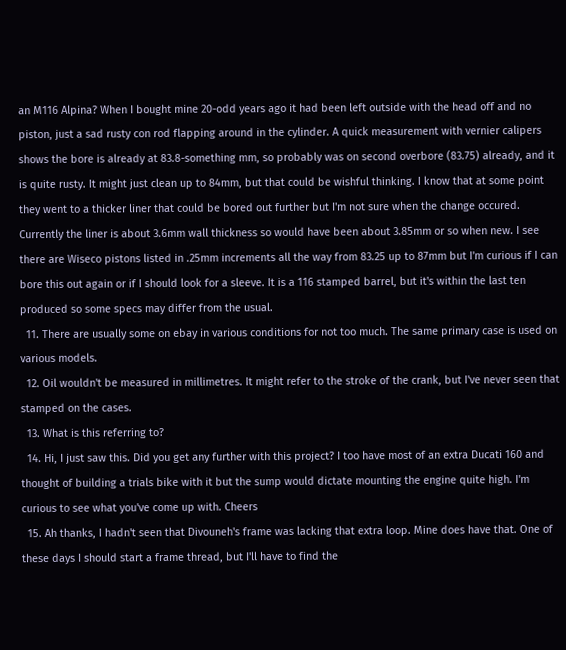an M116 Alpina? When I bought mine 20-odd years ago it had been left outside with the head off and no piston, just a sad rusty con rod flapping around in the cylinder. A quick measurement with vernier calipers shows the bore is already at 83.8-something mm, so probably was on second overbore (83.75) already, and it is quite rusty. It might just clean up to 84mm, but that could be wishful thinking. I know that at some point they went to a thicker liner that could be bored out further but I'm not sure when the change occured. Currently the liner is about 3.6mm wall thickness so would have been about 3.85mm or so when new. I see there are Wiseco pistons listed in .25mm increments all the way from 83.25 up to 87mm but I'm curious if I can bore this out again or if I should look for a sleeve. It is a 116 stamped barrel, but it's within the last ten produced so some specs may differ from the usual.
  11. There are usually some on ebay in various conditions for not too much. The same primary case is used on various models.
  12. Oil wouldn't be measured in millimetres. It might refer to the stroke of the crank, but I've never seen that stamped on the cases.
  13. What is this referring to?
  14. Hi, I just saw this. Did you get any further with this project? I too have most of an extra Ducati 160 and thought of building a trials bike with it but the sump would dictate mounting the engine quite high. I'm curious to see what you've come up with. Cheers
  15. Ah thanks, I hadn't seen that Divouneh's frame was lacking that extra loop. Mine does have that. One of these days I should start a frame thread, but I'll have to find the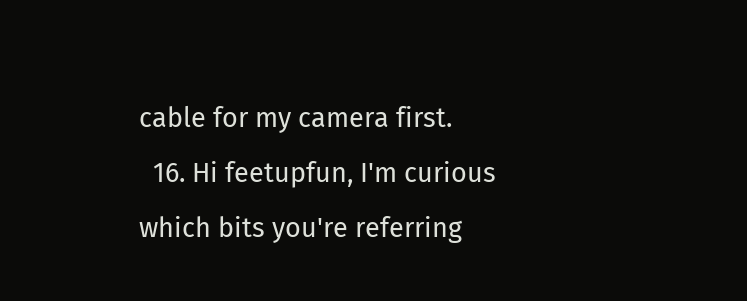cable for my camera first.
  16. Hi feetupfun, I'm curious which bits you're referring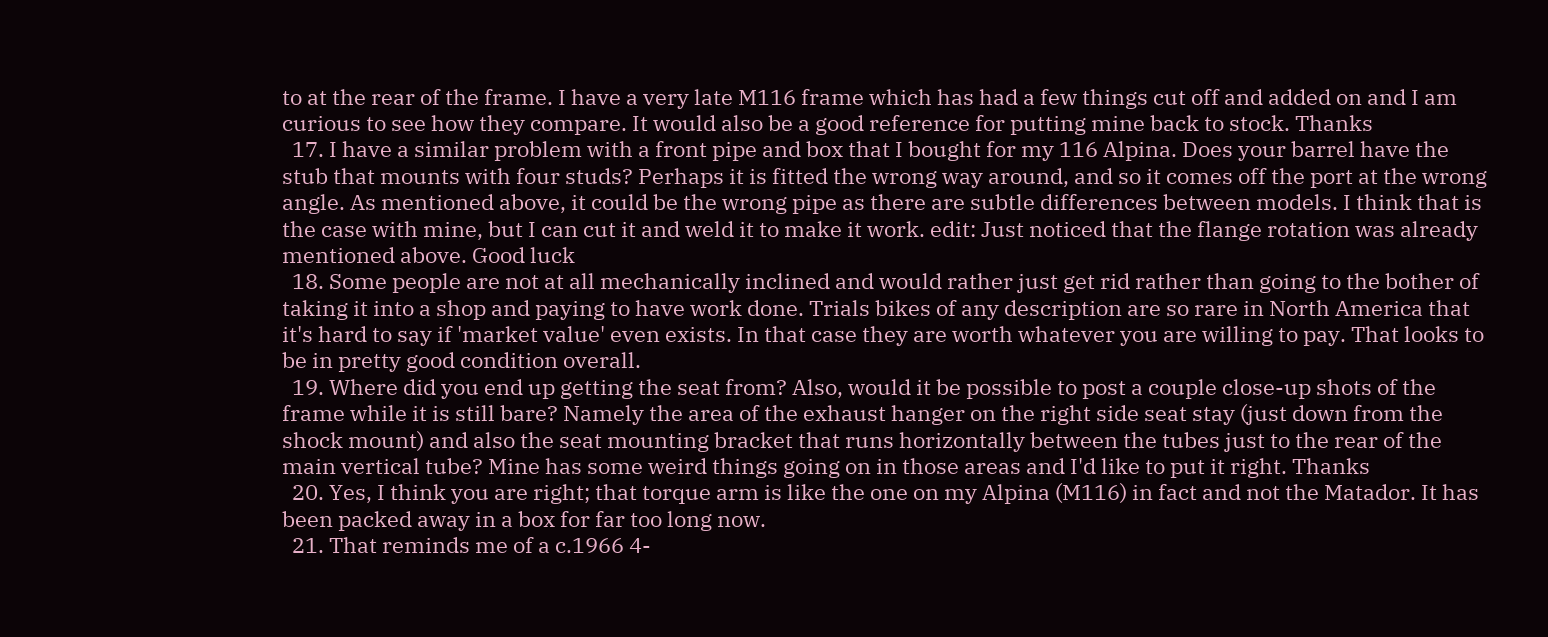to at the rear of the frame. I have a very late M116 frame which has had a few things cut off and added on and I am curious to see how they compare. It would also be a good reference for putting mine back to stock. Thanks
  17. I have a similar problem with a front pipe and box that I bought for my 116 Alpina. Does your barrel have the stub that mounts with four studs? Perhaps it is fitted the wrong way around, and so it comes off the port at the wrong angle. As mentioned above, it could be the wrong pipe as there are subtle differences between models. I think that is the case with mine, but I can cut it and weld it to make it work. edit: Just noticed that the flange rotation was already mentioned above. Good luck
  18. Some people are not at all mechanically inclined and would rather just get rid rather than going to the bother of taking it into a shop and paying to have work done. Trials bikes of any description are so rare in North America that it's hard to say if 'market value' even exists. In that case they are worth whatever you are willing to pay. That looks to be in pretty good condition overall.
  19. Where did you end up getting the seat from? Also, would it be possible to post a couple close-up shots of the frame while it is still bare? Namely the area of the exhaust hanger on the right side seat stay (just down from the shock mount) and also the seat mounting bracket that runs horizontally between the tubes just to the rear of the main vertical tube? Mine has some weird things going on in those areas and I'd like to put it right. Thanks
  20. Yes, I think you are right; that torque arm is like the one on my Alpina (M116) in fact and not the Matador. It has been packed away in a box for far too long now.
  21. That reminds me of a c.1966 4-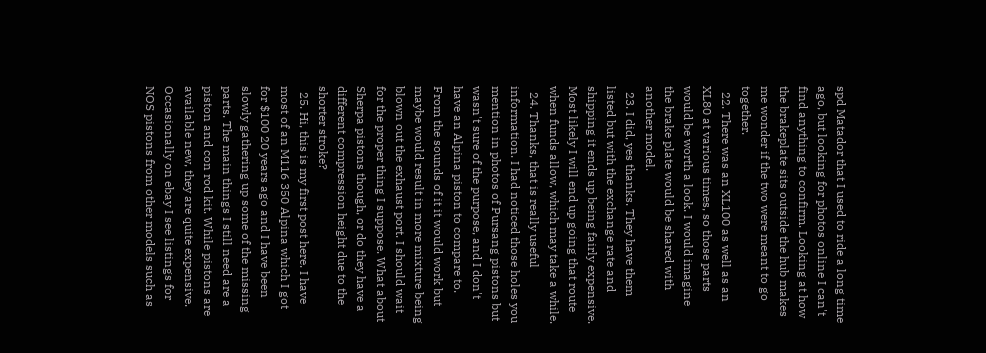spd Matador that I used to ride a long time ago, but looking for photos online I can't find anything to confirm. Looking at how the brakeplate sits outside the hub makes me wonder if the two were meant to go together.
  22. There was an XL100 as well as an XL80 at various times, so those parts would be worth a look. I would imagine the brake plate would be shared with another model.
  23. I did, yes thanks. They have them listed but with the exchange rate and shipping it ends up being fairly expensive. Most likely I will end up going that route when funds allow, which may take a while.
  24. Thanks, that is really useful information. I had noticed those holes you mention in photos of Pursang pistons but wasn't sure of the purpose, and I don't have an Alpina piston to compare to. From the sounds of it it would work but maybe would result in more mixture being blown out the exhaust port. I should wait for the proper thing I suppose. What about Sherpa pistons though, or do they have a different compression height due to the shorter stroke?
  25. Hi, this is my first post here. I have most of an M116 350 Alpina which I got for $100 20 years ago and I have been slowly gathering up some of the missing parts. The main things I still need are a piston and con rod kit. While pistons are available new, they are quite expensive. Occasionally on ebay I see listings for NOS pistons from other models such as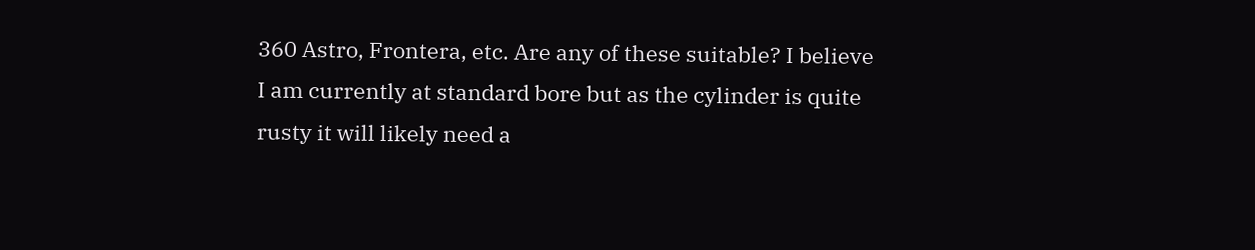360 Astro, Frontera, etc. Are any of these suitable? I believe I am currently at standard bore but as the cylinder is quite rusty it will likely need a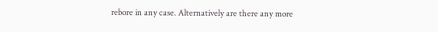rebore in any case. Alternatively are there any more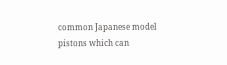common Japanese model pistons which can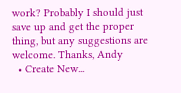work? Probably I should just save up and get the proper thing, but any suggestions are welcome. Thanks, Andy
  • Create New...